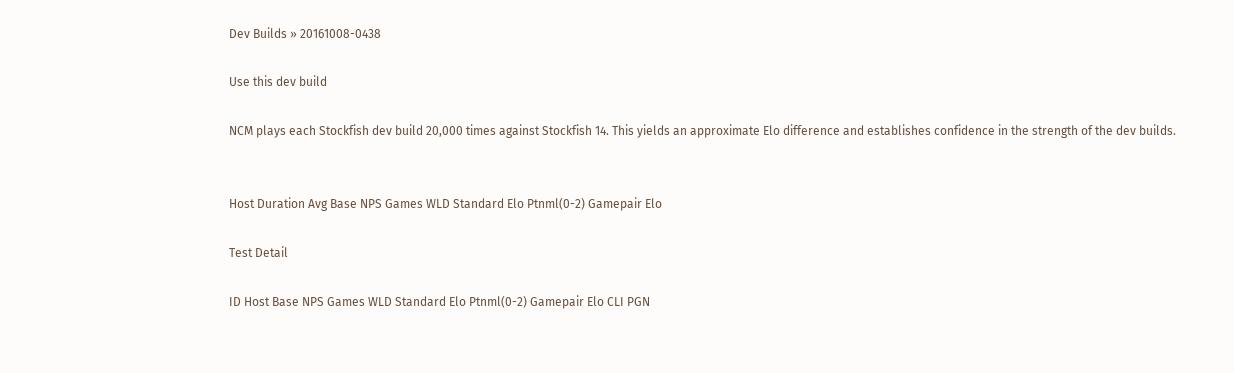Dev Builds » 20161008-0438

Use this dev build

NCM plays each Stockfish dev build 20,000 times against Stockfish 14. This yields an approximate Elo difference and establishes confidence in the strength of the dev builds.


Host Duration Avg Base NPS Games WLD Standard Elo Ptnml(0-2) Gamepair Elo

Test Detail

ID Host Base NPS Games WLD Standard Elo Ptnml(0-2) Gamepair Elo CLI PGN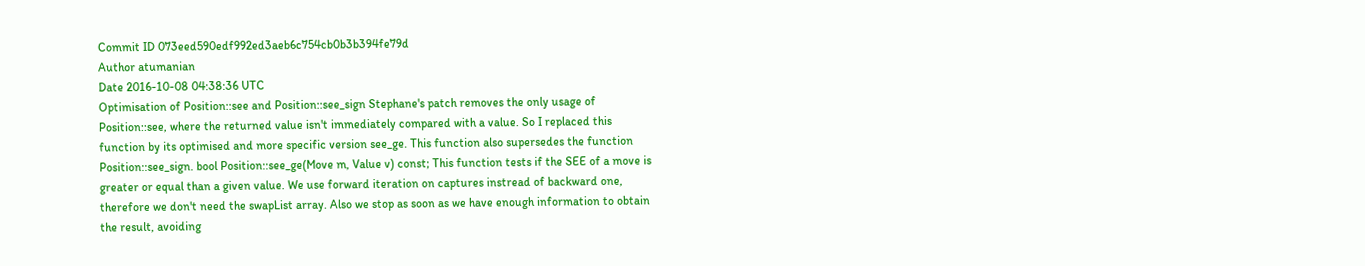Commit ID 073eed590edf992ed3aeb6c754cb0b3b394fe79d
Author atumanian
Date 2016-10-08 04:38:36 UTC
Optimisation of Position::see and Position::see_sign Stephane's patch removes the only usage of Position::see, where the returned value isn't immediately compared with a value. So I replaced this function by its optimised and more specific version see_ge. This function also supersedes the function Position::see_sign. bool Position::see_ge(Move m, Value v) const; This function tests if the SEE of a move is greater or equal than a given value. We use forward iteration on captures instread of backward one, therefore we don't need the swapList array. Also we stop as soon as we have enough information to obtain the result, avoiding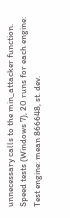unnecessary calls to the min_attacker function. Speed tests (Windows 7), 20 runs for each engine: Test engine: mean 866648, st. dev.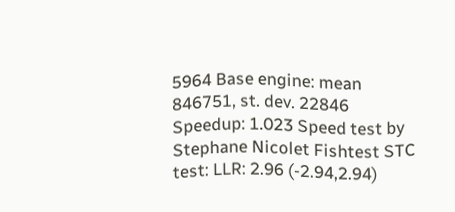5964 Base engine: mean 846751, st. dev. 22846 Speedup: 1.023 Speed test by Stephane Nicolet Fishtest STC test: LLR: 2.96 (-2.94,2.94)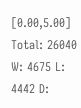[0.00,5.00] Total: 26040 W: 4675 L: 4442 D: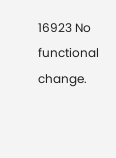16923 No functional change.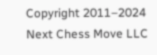Copyright 2011–2024 Next Chess Move LLC